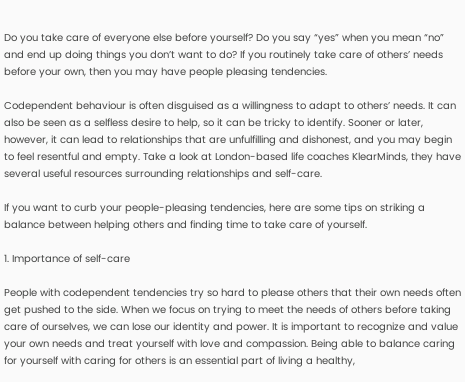Do you take care of everyone else before yourself? Do you say “yes” when you mean “no” and end up doing things you don’t want to do? If you routinely take care of others’ needs before your own, then you may have people pleasing tendencies.

Codependent behaviour is often disguised as a willingness to adapt to others’ needs. It can also be seen as a selfless desire to help, so it can be tricky to identify. Sooner or later, however, it can lead to relationships that are unfulfilling and dishonest, and you may begin to feel resentful and empty. Take a look at London-based life coaches KlearMinds, they have several useful resources surrounding relationships and self-care.

If you want to curb your people-pleasing tendencies, here are some tips on striking a balance between helping others and finding time to take care of yourself.

1. Importance of self-care

People with codependent tendencies try so hard to please others that their own needs often get pushed to the side. When we focus on trying to meet the needs of others before taking care of ourselves, we can lose our identity and power. It is important to recognize and value your own needs and treat yourself with love and compassion. Being able to balance caring for yourself with caring for others is an essential part of living a healthy,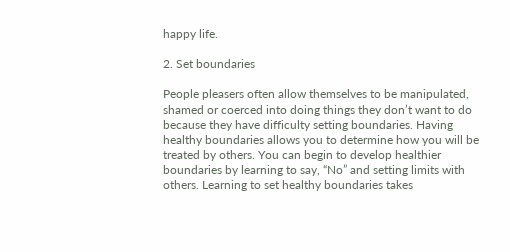happy life.

2. Set boundaries

People pleasers often allow themselves to be manipulated, shamed or coerced into doing things they don’t want to do because they have difficulty setting boundaries. Having healthy boundaries allows you to determine how you will be treated by others. You can begin to develop healthier boundaries by learning to say, “No” and setting limits with others. Learning to set healthy boundaries takes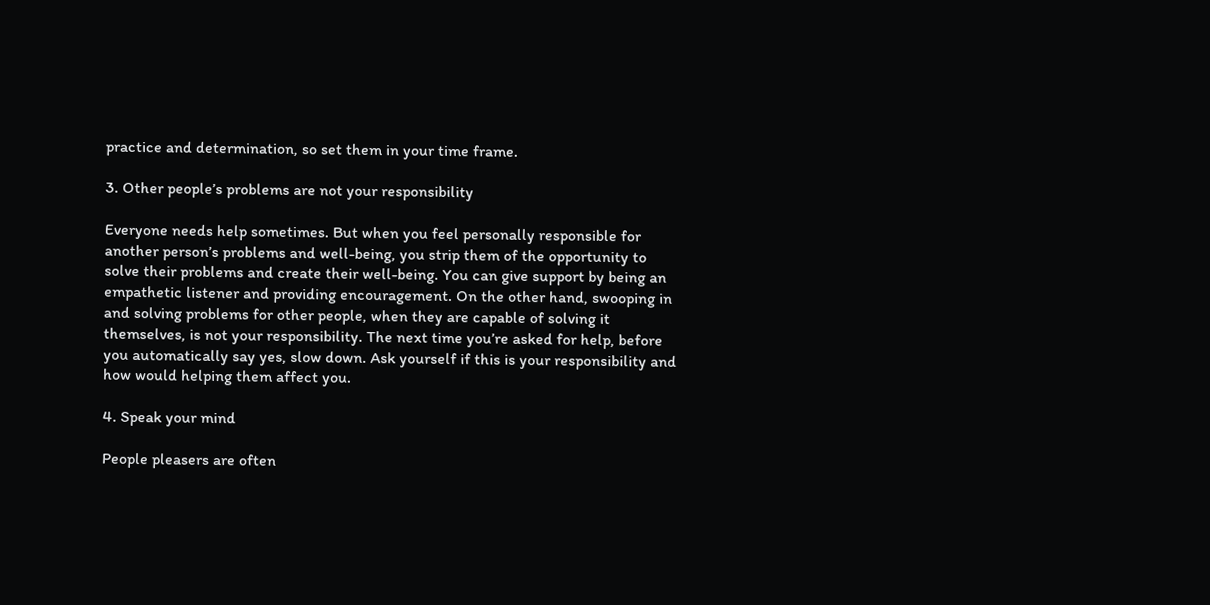practice and determination, so set them in your time frame.

3. Other people’s problems are not your responsibility

Everyone needs help sometimes. But when you feel personally responsible for another person’s problems and well-being, you strip them of the opportunity to solve their problems and create their well-being. You can give support by being an empathetic listener and providing encouragement. On the other hand, swooping in and solving problems for other people, when they are capable of solving it themselves, is not your responsibility. The next time you’re asked for help, before you automatically say yes, slow down. Ask yourself if this is your responsibility and how would helping them affect you.

4. Speak your mind

People pleasers are often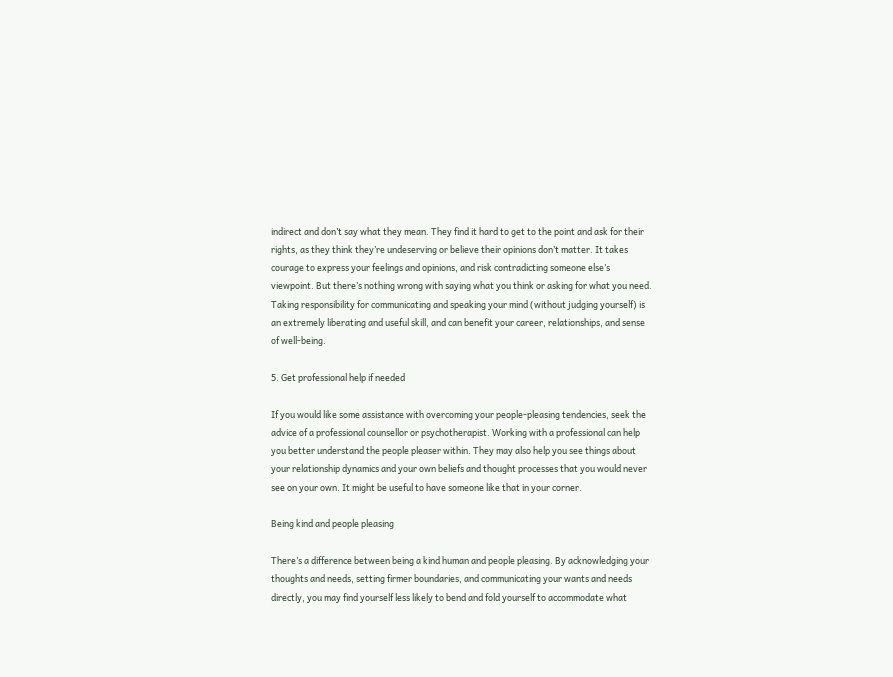indirect and don’t say what they mean. They find it hard to get to the point and ask for their rights, as they think they’re undeserving or believe their opinions don’t matter. It takes courage to express your feelings and opinions, and risk contradicting someone else’s viewpoint. But there’s nothing wrong with saying what you think or asking for what you need. Taking responsibility for communicating and speaking your mind (without judging yourself) is an extremely liberating and useful skill, and can benefit your career, relationships, and sense of well-being.

5. Get professional help if needed

If you would like some assistance with overcoming your people-pleasing tendencies, seek the advice of a professional counsellor or psychotherapist. Working with a professional can help you better understand the people pleaser within. They may also help you see things about your relationship dynamics and your own beliefs and thought processes that you would never see on your own. It might be useful to have someone like that in your corner.

Being kind and people pleasing

There’s a difference between being a kind human and people pleasing. By acknowledging your thoughts and needs, setting firmer boundaries, and communicating your wants and needs directly, you may find yourself less likely to bend and fold yourself to accommodate what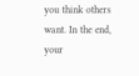you think others want. In the end, your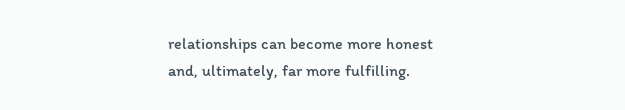relationships can become more honest and, ultimately, far more fulfilling.